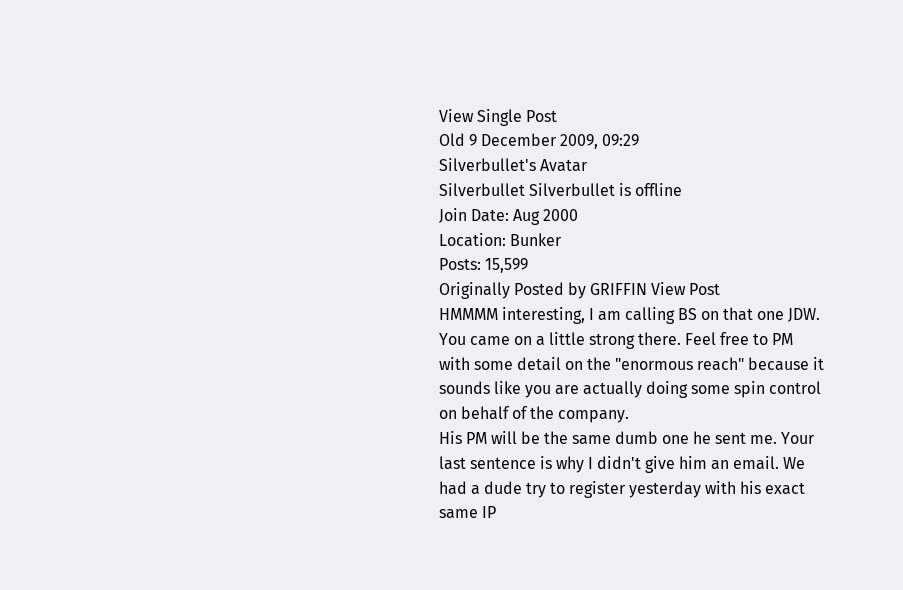View Single Post
Old 9 December 2009, 09:29
Silverbullet's Avatar
Silverbullet Silverbullet is offline
Join Date: Aug 2000
Location: Bunker
Posts: 15,599
Originally Posted by GRIFFIN View Post
HMMMM interesting, I am calling BS on that one JDW. You came on a little strong there. Feel free to PM with some detail on the "enormous reach" because it sounds like you are actually doing some spin control on behalf of the company.
His PM will be the same dumb one he sent me. Your last sentence is why I didn't give him an email. We had a dude try to register yesterday with his exact same IP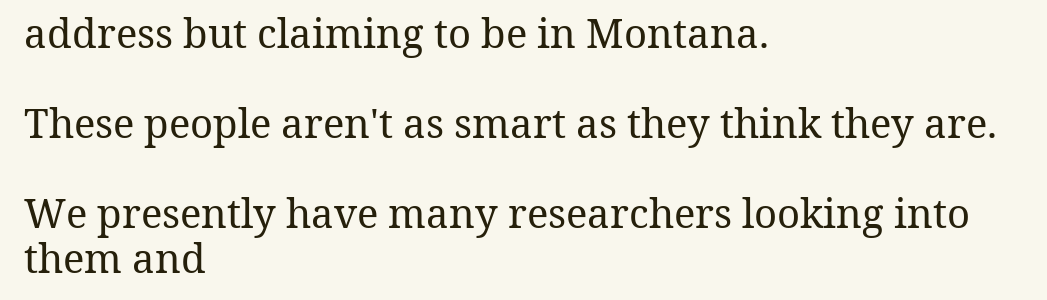address but claiming to be in Montana.

These people aren't as smart as they think they are.

We presently have many researchers looking into them and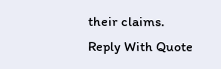their claims.
Reply With Quote